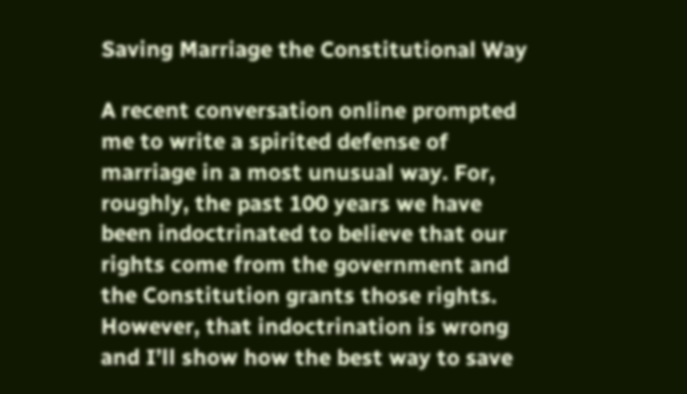Saving Marriage the Constitutional Way

A recent conversation online prompted me to write a spirited defense of marriage in a most unusual way. For, roughly, the past 100 years we have been indoctrinated to believe that our rights come from the government and the Constitution grants those rights. However, that indoctrination is wrong and I’ll show how the best way to save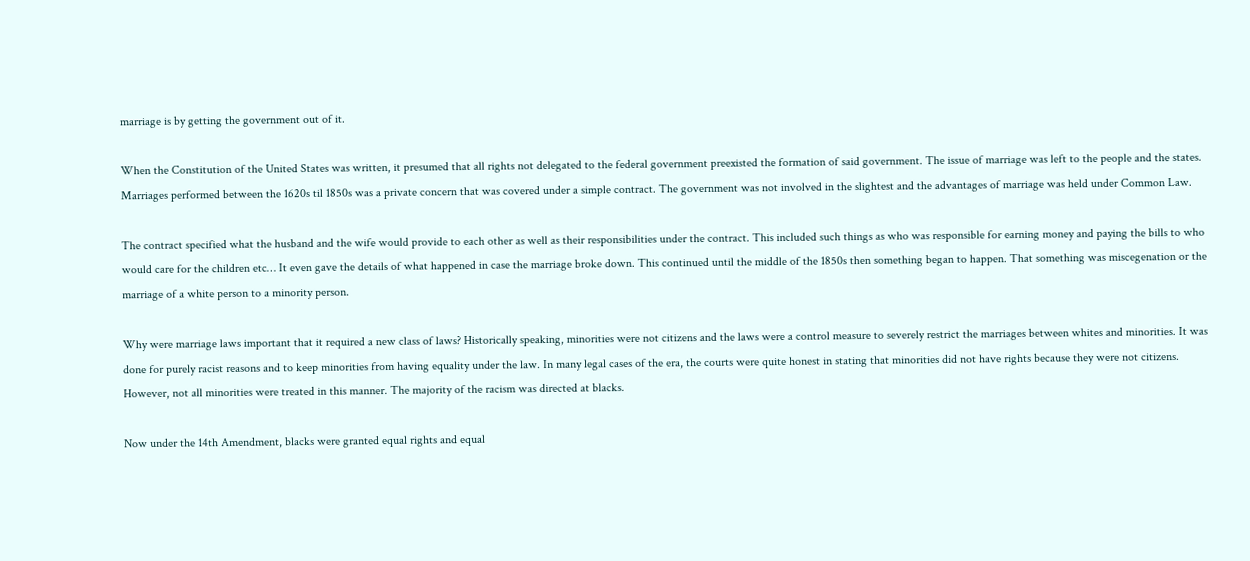marriage is by getting the government out of it.

When the Constitution of the United States was written, it presumed that all rights not delegated to the federal government preexisted the formation of said government. The issue of marriage was left to the people and the states. Marriages performed between the 1620s til 1850s was a private concern that was covered under a simple contract. The government was not involved in the slightest and the advantages of marriage was held under Common Law.

The contract specified what the husband and the wife would provide to each other as well as their responsibilities under the contract. This included such things as who was responsible for earning money and paying the bills to who would care for the children etc… It even gave the details of what happened in case the marriage broke down. This continued until the middle of the 1850s then something began to happen. That something was miscegenation or the marriage of a white person to a minority person.

Why were marriage laws important that it required a new class of laws? Historically speaking, minorities were not citizens and the laws were a control measure to severely restrict the marriages between whites and minorities. It was done for purely racist reasons and to keep minorities from having equality under the law. In many legal cases of the era, the courts were quite honest in stating that minorities did not have rights because they were not citizens. However, not all minorities were treated in this manner. The majority of the racism was directed at blacks.

Now under the 14th Amendment, blacks were granted equal rights and equal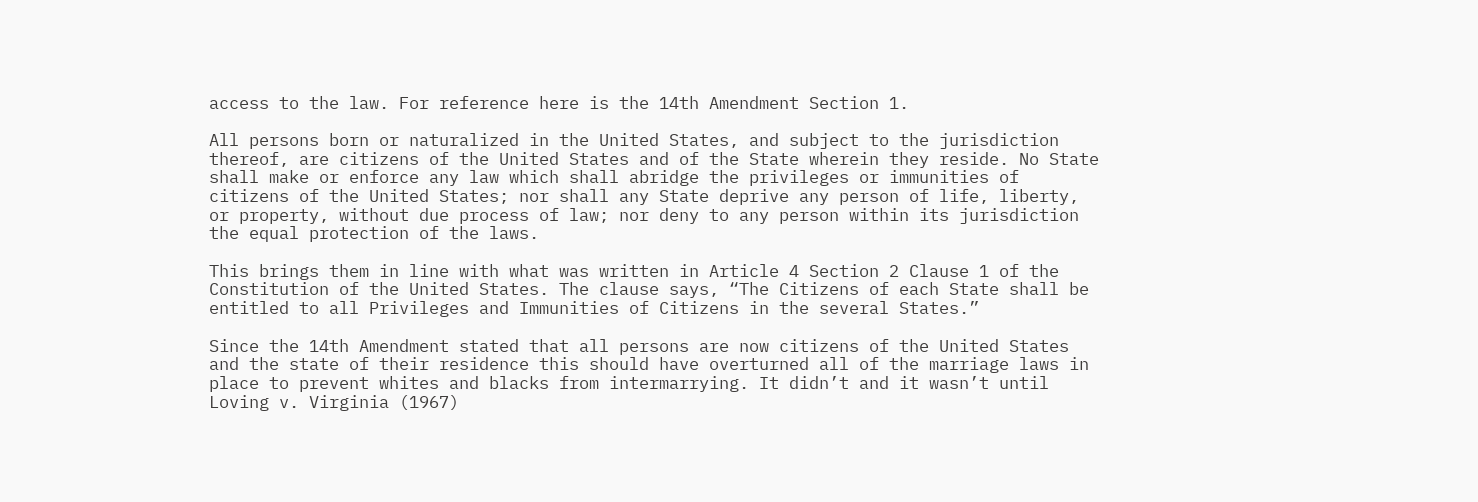access to the law. For reference here is the 14th Amendment Section 1.

All persons born or naturalized in the United States, and subject to the jurisdiction thereof, are citizens of the United States and of the State wherein they reside. No State shall make or enforce any law which shall abridge the privileges or immunities of citizens of the United States; nor shall any State deprive any person of life, liberty, or property, without due process of law; nor deny to any person within its jurisdiction the equal protection of the laws.

This brings them in line with what was written in Article 4 Section 2 Clause 1 of the Constitution of the United States. The clause says, “The Citizens of each State shall be entitled to all Privileges and Immunities of Citizens in the several States.”

Since the 14th Amendment stated that all persons are now citizens of the United States and the state of their residence this should have overturned all of the marriage laws in place to prevent whites and blacks from intermarrying. It didn’t and it wasn’t until Loving v. Virginia (1967)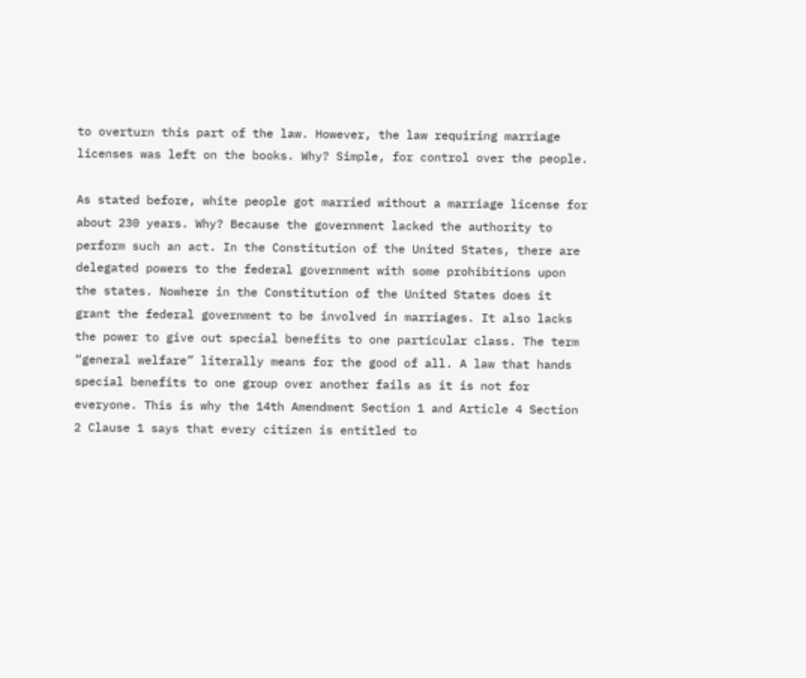to overturn this part of the law. However, the law requiring marriage licenses was left on the books. Why? Simple, for control over the people.

As stated before, white people got married without a marriage license for about 230 years. Why? Because the government lacked the authority to perform such an act. In the Constitution of the United States, there are delegated powers to the federal government with some prohibitions upon the states. Nowhere in the Constitution of the United States does it grant the federal government to be involved in marriages. It also lacks the power to give out special benefits to one particular class. The term “general welfare” literally means for the good of all. A law that hands special benefits to one group over another fails as it is not for everyone. This is why the 14th Amendment Section 1 and Article 4 Section 2 Clause 1 says that every citizen is entitled to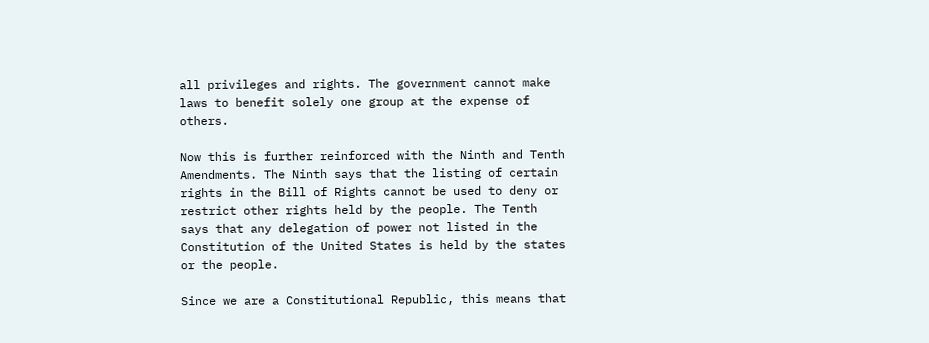all privileges and rights. The government cannot make laws to benefit solely one group at the expense of others.

Now this is further reinforced with the Ninth and Tenth Amendments. The Ninth says that the listing of certain rights in the Bill of Rights cannot be used to deny or restrict other rights held by the people. The Tenth says that any delegation of power not listed in the Constitution of the United States is held by the states or the people.

Since we are a Constitutional Republic, this means that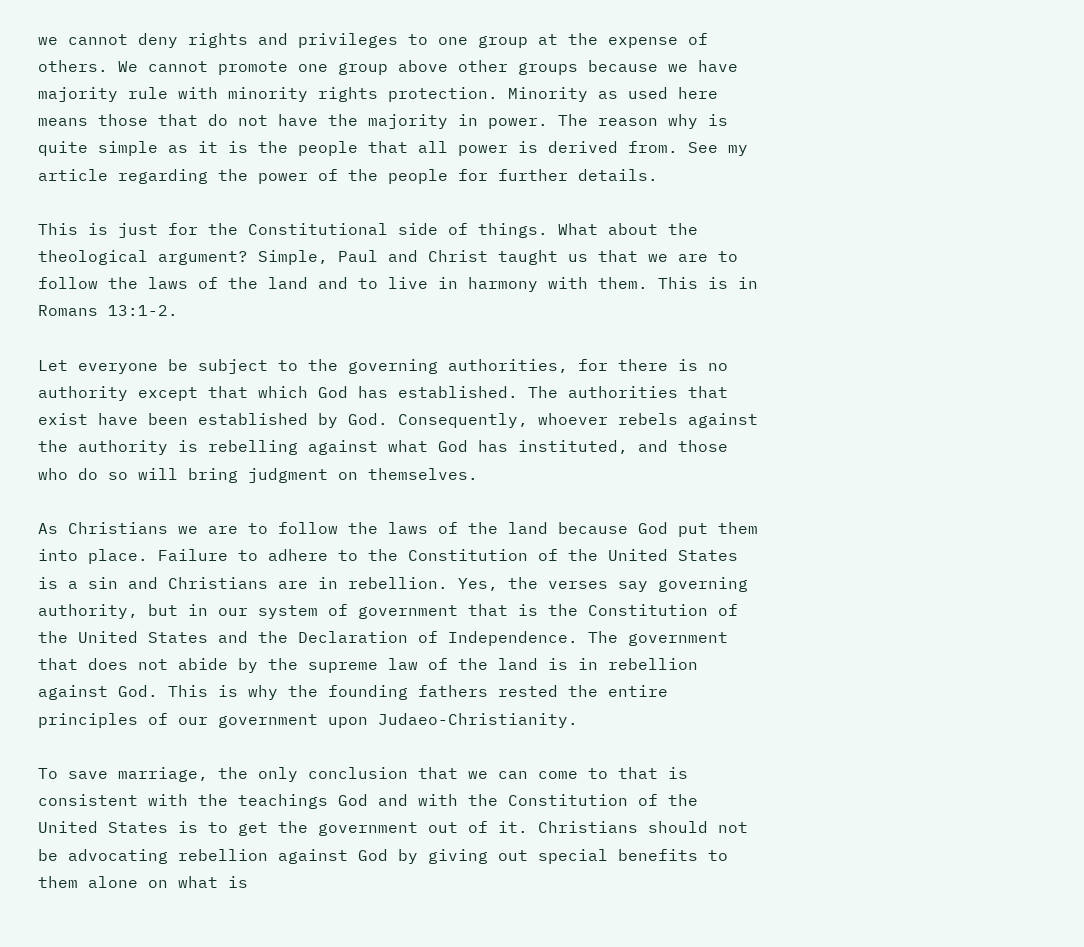we cannot deny rights and privileges to one group at the expense of others. We cannot promote one group above other groups because we have majority rule with minority rights protection. Minority as used here means those that do not have the majority in power. The reason why is quite simple as it is the people that all power is derived from. See my article regarding the power of the people for further details.

This is just for the Constitutional side of things. What about the theological argument? Simple, Paul and Christ taught us that we are to follow the laws of the land and to live in harmony with them. This is in Romans 13:1-2.

Let everyone be subject to the governing authorities, for there is no authority except that which God has established. The authorities that exist have been established by God. Consequently, whoever rebels against the authority is rebelling against what God has instituted, and those who do so will bring judgment on themselves.

As Christians we are to follow the laws of the land because God put them into place. Failure to adhere to the Constitution of the United States is a sin and Christians are in rebellion. Yes, the verses say governing authority, but in our system of government that is the Constitution of the United States and the Declaration of Independence. The government that does not abide by the supreme law of the land is in rebellion against God. This is why the founding fathers rested the entire principles of our government upon Judaeo-Christianity.

To save marriage, the only conclusion that we can come to that is consistent with the teachings God and with the Constitution of the United States is to get the government out of it. Christians should not be advocating rebellion against God by giving out special benefits to them alone on what is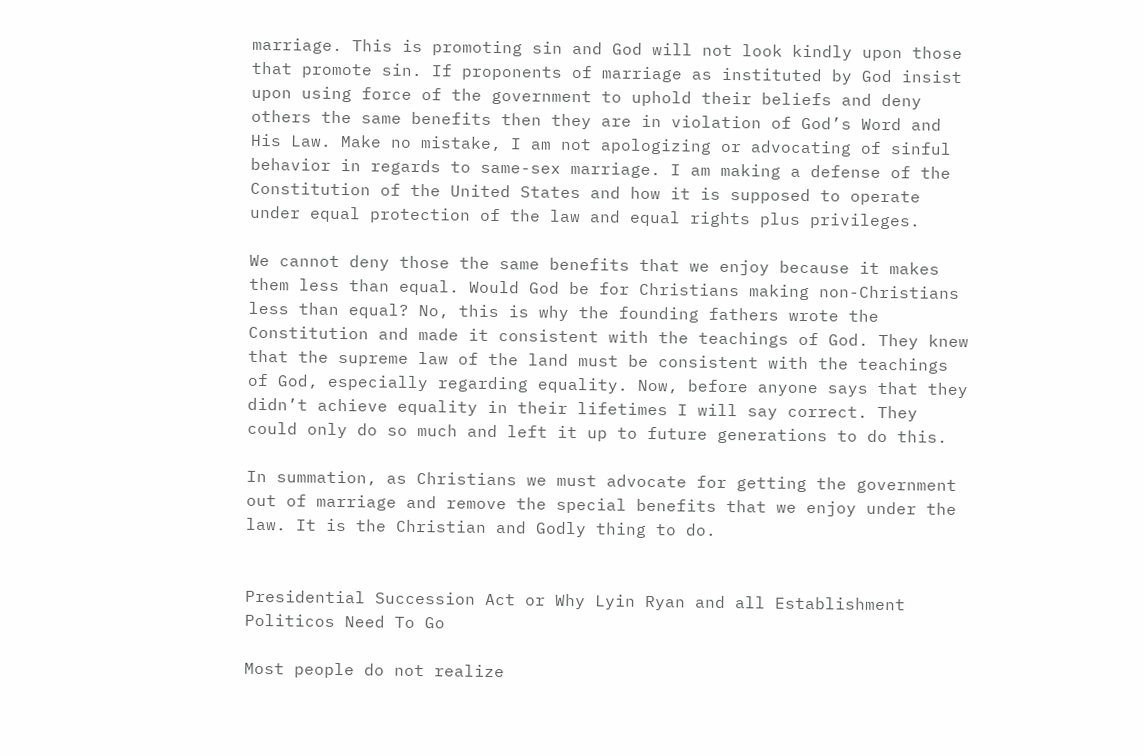marriage. This is promoting sin and God will not look kindly upon those that promote sin. If proponents of marriage as instituted by God insist upon using force of the government to uphold their beliefs and deny others the same benefits then they are in violation of God’s Word and His Law. Make no mistake, I am not apologizing or advocating of sinful behavior in regards to same-sex marriage. I am making a defense of the Constitution of the United States and how it is supposed to operate under equal protection of the law and equal rights plus privileges.

We cannot deny those the same benefits that we enjoy because it makes them less than equal. Would God be for Christians making non-Christians less than equal? No, this is why the founding fathers wrote the Constitution and made it consistent with the teachings of God. They knew that the supreme law of the land must be consistent with the teachings of God, especially regarding equality. Now, before anyone says that they didn’t achieve equality in their lifetimes I will say correct. They could only do so much and left it up to future generations to do this.

In summation, as Christians we must advocate for getting the government out of marriage and remove the special benefits that we enjoy under the law. It is the Christian and Godly thing to do.


Presidential Succession Act or Why Lyin Ryan and all Establishment Politicos Need To Go

Most people do not realize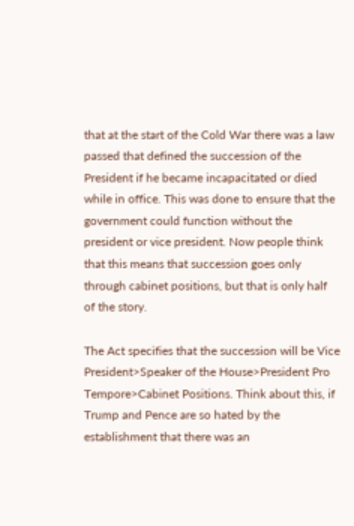that at the start of the Cold War there was a law passed that defined the succession of the President if he became incapacitated or died while in office. This was done to ensure that the government could function without the president or vice president. Now people think that this means that succession goes only through cabinet positions, but that is only half of the story.

The Act specifies that the succession will be Vice President>Speaker of the House>President Pro Tempore>Cabinet Positions. Think about this, if Trump and Pence are so hated by the establishment that there was an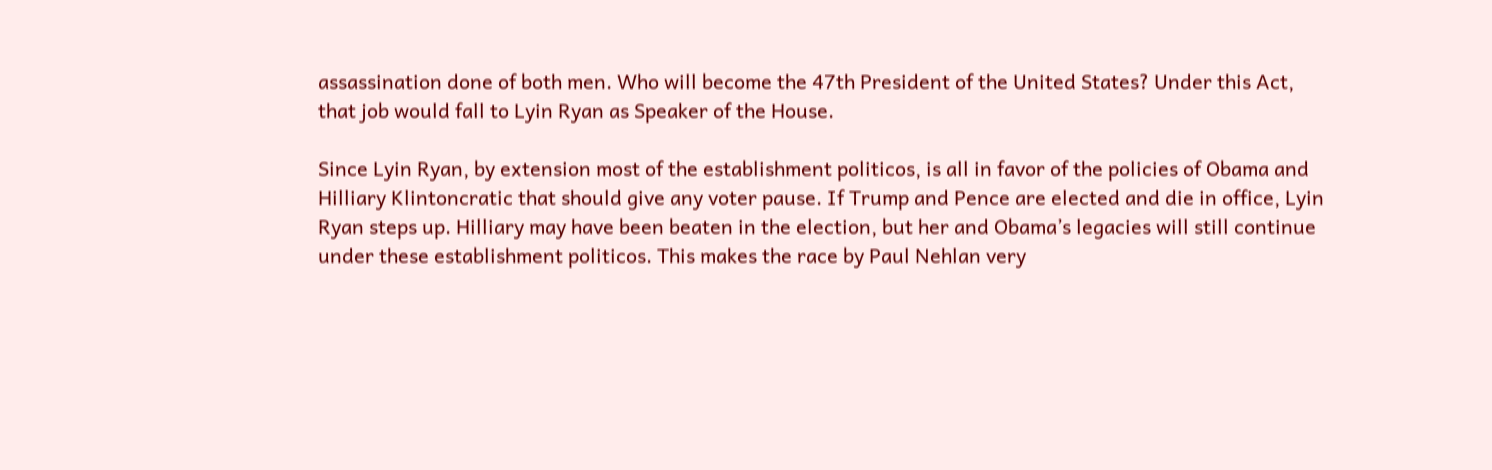assassination done of both men. Who will become the 47th President of the United States? Under this Act, that job would fall to Lyin Ryan as Speaker of the House.

Since Lyin Ryan, by extension most of the establishment politicos, is all in favor of the policies of Obama and Hilliary Klintoncratic that should give any voter pause. If Trump and Pence are elected and die in office, Lyin Ryan steps up. Hilliary may have been beaten in the election, but her and Obama’s legacies will still continue under these establishment politicos. This makes the race by Paul Nehlan very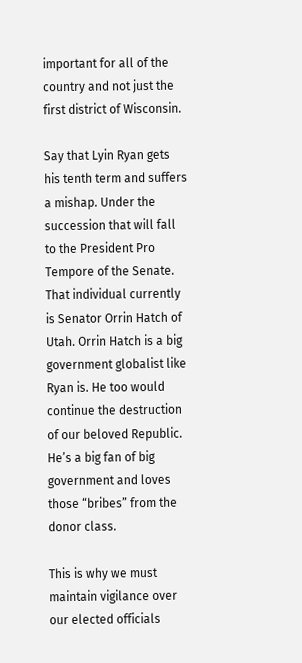important for all of the country and not just the first district of Wisconsin.

Say that Lyin Ryan gets his tenth term and suffers a mishap. Under the succession that will fall to the President Pro Tempore of the Senate. That individual currently is Senator Orrin Hatch of Utah. Orrin Hatch is a big government globalist like Ryan is. He too would continue the destruction of our beloved Republic. He’s a big fan of big government and loves those “bribes” from the donor class.

This is why we must maintain vigilance over our elected officials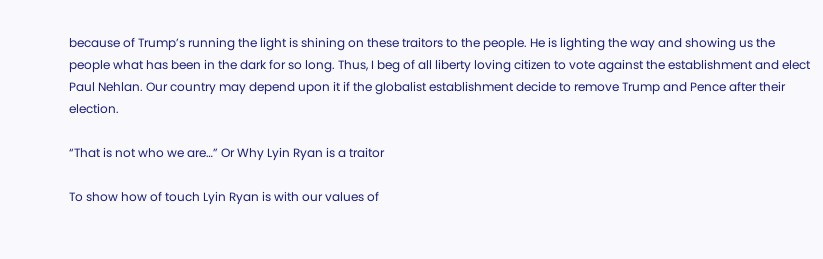because of Trump’s running the light is shining on these traitors to the people. He is lighting the way and showing us the people what has been in the dark for so long. Thus, I beg of all liberty loving citizen to vote against the establishment and elect Paul Nehlan. Our country may depend upon it if the globalist establishment decide to remove Trump and Pence after their election.

“That is not who we are…” Or Why Lyin Ryan is a traitor

To show how of touch Lyin Ryan is with our values of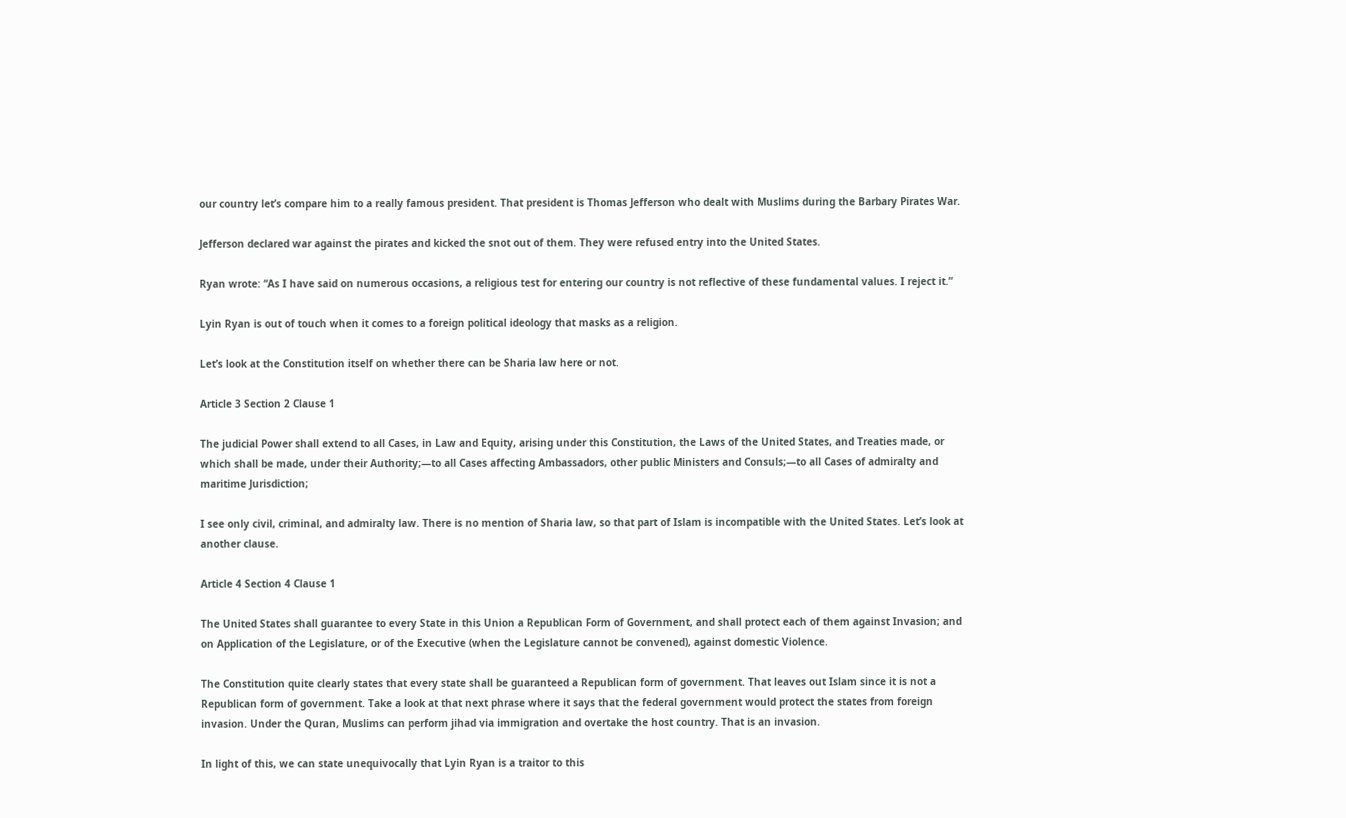our country let’s compare him to a really famous president. That president is Thomas Jefferson who dealt with Muslims during the Barbary Pirates War.

Jefferson declared war against the pirates and kicked the snot out of them. They were refused entry into the United States.

Ryan wrote: “As I have said on numerous occasions, a religious test for entering our country is not reflective of these fundamental values. I reject it.”

Lyin Ryan is out of touch when it comes to a foreign political ideology that masks as a religion.

Let’s look at the Constitution itself on whether there can be Sharia law here or not.

Article 3 Section 2 Clause 1

The judicial Power shall extend to all Cases, in Law and Equity, arising under this Constitution, the Laws of the United States, and Treaties made, or which shall be made, under their Authority;—to all Cases affecting Ambassadors, other public Ministers and Consuls;—to all Cases of admiralty and maritime Jurisdiction;

I see only civil, criminal, and admiralty law. There is no mention of Sharia law, so that part of Islam is incompatible with the United States. Let’s look at another clause.

Article 4 Section 4 Clause 1

The United States shall guarantee to every State in this Union a Republican Form of Government, and shall protect each of them against Invasion; and on Application of the Legislature, or of the Executive (when the Legislature cannot be convened), against domestic Violence.

The Constitution quite clearly states that every state shall be guaranteed a Republican form of government. That leaves out Islam since it is not a Republican form of government. Take a look at that next phrase where it says that the federal government would protect the states from foreign invasion. Under the Quran, Muslims can perform jihad via immigration and overtake the host country. That is an invasion.

In light of this, we can state unequivocally that Lyin Ryan is a traitor to this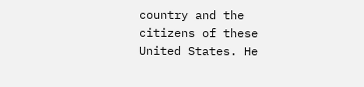country and the citizens of these United States. He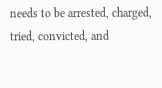needs to be arrested, charged, tried, convicted, and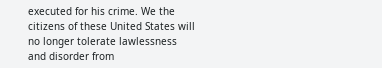executed for his crime. We the citizens of these United States will no longer tolerate lawlessness and disorder from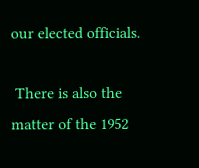our elected officials.

 There is also the matter of the 1952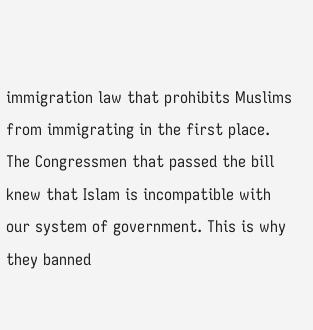immigration law that prohibits Muslims from immigrating in the first place. The Congressmen that passed the bill knew that Islam is incompatible with our system of government. This is why they banned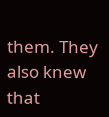them. They also knew that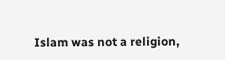Islam was not a religion,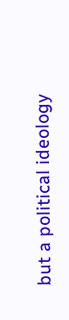but a political ideology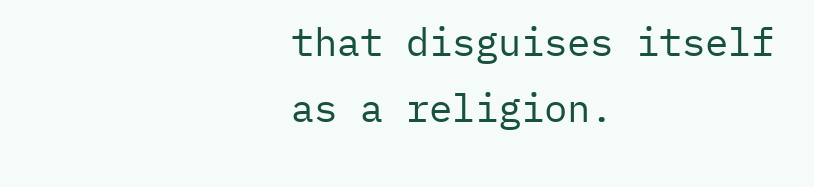that disguises itself as a religion.